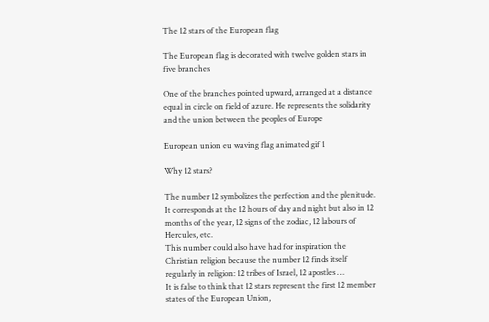The 12 stars of the European flag

The European flag is decorated with twelve golden stars in five branches

One of the branches pointed upward, arranged at a distance equal in circle on field of azure. He represents the solidarity and the union between the peoples of Europe

European union eu waving flag animated gif 1

Why 12 stars?

The number 12 symbolizes the perfection and the plenitude. It corresponds at the 12 hours of day and night but also in 12 months of the year, 12 signs of the zodiac, 12 labours of Hercules, etc.
This number could also have had for inspiration the Christian religion because the number 12 finds itself regularly in religion: 12 tribes of Israel, 12 apostles …
It is false to think that 12 stars represent the first 12 member states of the European Union,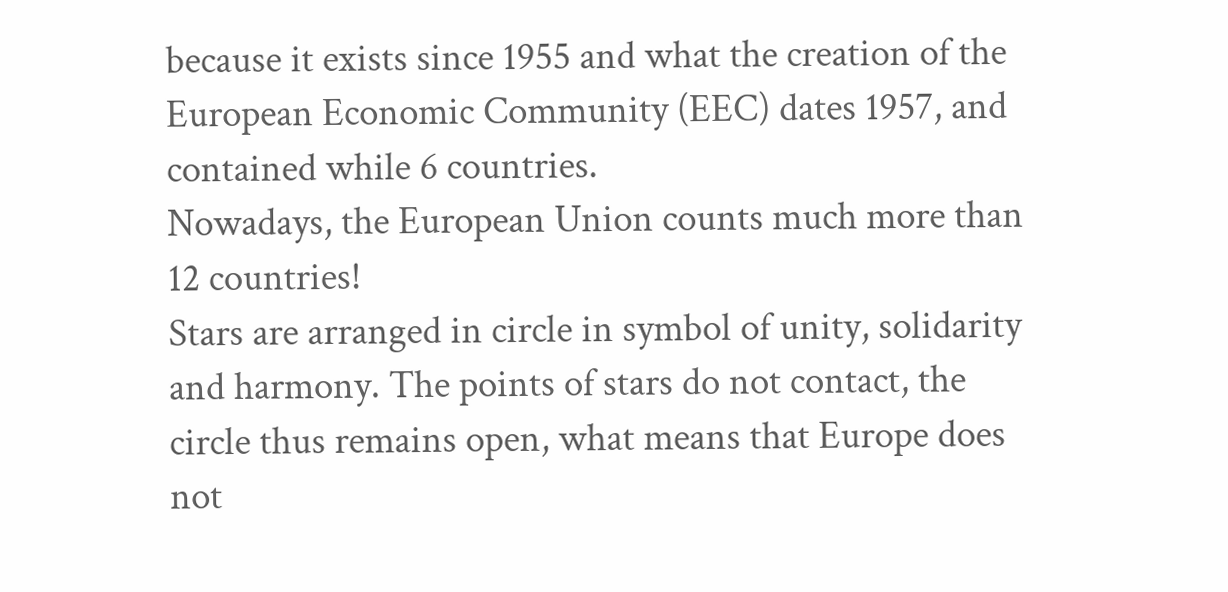because it exists since 1955 and what the creation of the European Economic Community (EEC) dates 1957, and contained while 6 countries.
Nowadays, the European Union counts much more than 12 countries!
Stars are arranged in circle in symbol of unity, solidarity and harmony. The points of stars do not contact, the circle thus remains open, what means that Europe does not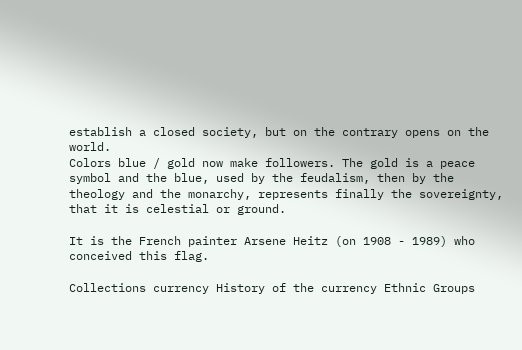establish a closed society, but on the contrary opens on the world.
Colors blue / gold now make followers. The gold is a peace symbol and the blue, used by the feudalism, then by the theology and the monarchy, represents finally the sovereignty, that it is celestial or ground.

It is the French painter Arsene Heitz (on 1908 - 1989) who conceived this flag.

Collections currency History of the currency Ethnic Groups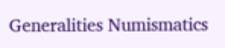Generalities Numismatics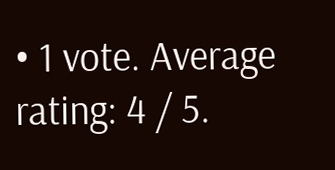• 1 vote. Average rating: 4 / 5.